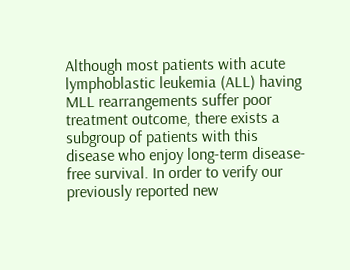Although most patients with acute lymphoblastic leukemia (ALL) having MLL rearrangements suffer poor treatment outcome, there exists a subgroup of patients with this disease who enjoy long-term disease-free survival. In order to verify our previously reported new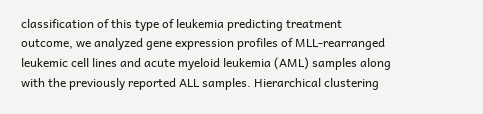classification of this type of leukemia predicting treatment outcome, we analyzed gene expression profiles of MLL-rearranged leukemic cell lines and acute myeloid leukemia (AML) samples along with the previously reported ALL samples. Hierarchical clustering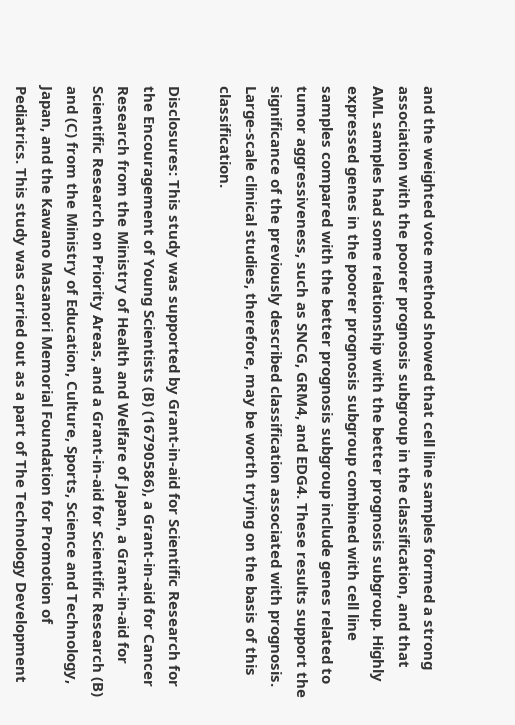and the weighted vote method showed that cell line samples formed a strong association with the poorer prognosis subgroup in the classification, and that AML samples had some relationship with the better prognosis subgroup. Highly expressed genes in the poorer prognosis subgroup combined with cell line samples compared with the better prognosis subgroup include genes related to tumor aggressiveness, such as SNCG, GRM4, and EDG4. These results support the significance of the previously described classification associated with prognosis. Large-scale clinical studies, therefore, may be worth trying on the basis of this classification.

Disclosures: This study was supported by Grant-in-aid for Scientific Research for the Encouragement of Young Scientists (B) (16790586), a Grant-in-aid for Cancer Research from the Ministry of Health and Welfare of Japan, a Grant-in-aid for Scientific Research on Priority Areas, and a Grant-in-aid for Scientific Research (B) and (C) from the Ministry of Education, Culture, Sports, Science and Technology, Japan, and the Kawano Masanori Memorial Foundation for Promotion of Pediatrics. This study was carried out as a part of The Technology Development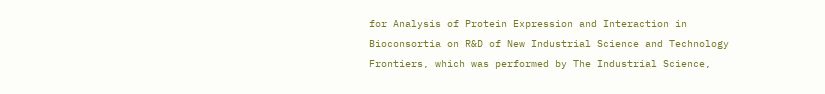for Analysis of Protein Expression and Interaction in Bioconsortia on R&D of New Industrial Science and Technology Frontiers, which was performed by The Industrial Science,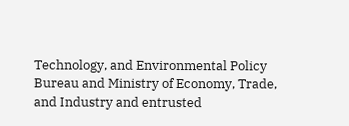Technology, and Environmental Policy Bureau and Ministry of Economy, Trade, and Industry and entrusted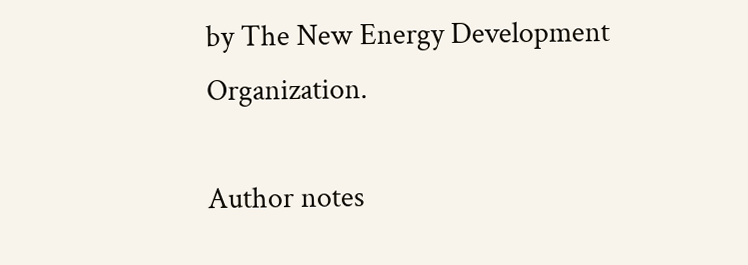by The New Energy Development Organization.

Author notes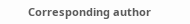Corresponding author